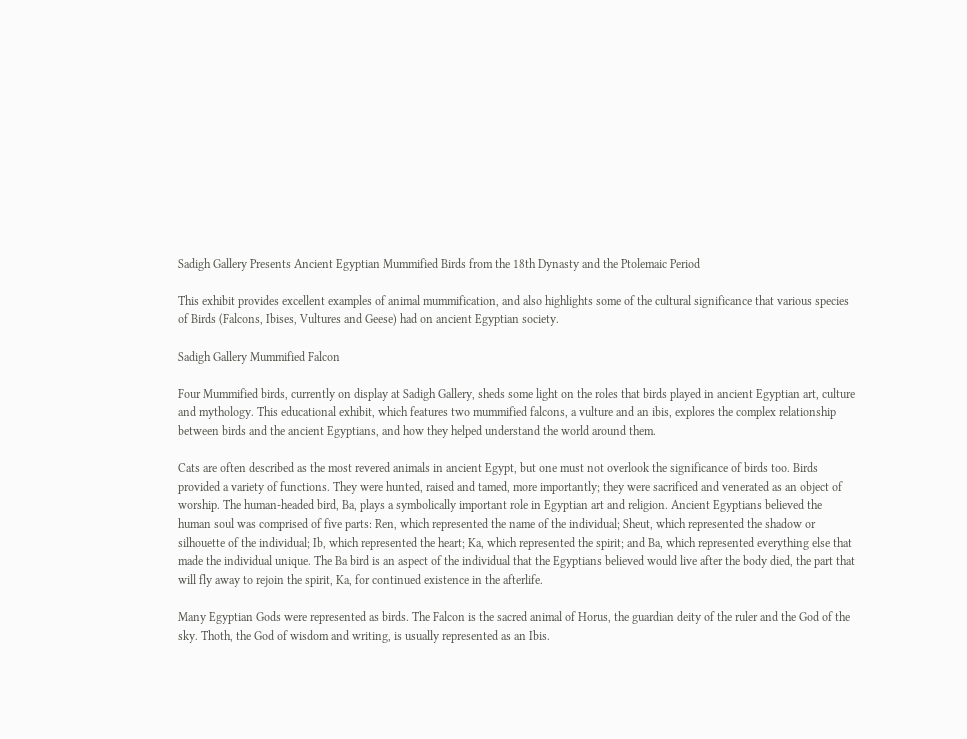Sadigh Gallery Presents Ancient Egyptian Mummified Birds from the 18th Dynasty and the Ptolemaic Period

This exhibit provides excellent examples of animal mummification, and also highlights some of the cultural significance that various species of Birds (Falcons, Ibises, Vultures and Geese) had on ancient Egyptian society.

Sadigh Gallery Mummified Falcon

Four Mummified birds, currently on display at Sadigh Gallery, sheds some light on the roles that birds played in ancient Egyptian art, culture and mythology. This educational exhibit, which features two mummified falcons, a vulture and an ibis, explores the complex relationship between birds and the ancient Egyptians, and how they helped understand the world around them.

Cats are often described as the most revered animals in ancient Egypt, but one must not overlook the significance of birds too. Birds provided a variety of functions. They were hunted, raised and tamed, more importantly; they were sacrificed and venerated as an object of worship. The human-headed bird, Ba, plays a symbolically important role in Egyptian art and religion. Ancient Egyptians believed the human soul was comprised of five parts: Ren, which represented the name of the individual; Sheut, which represented the shadow or silhouette of the individual; Ib, which represented the heart; Ka, which represented the spirit; and Ba, which represented everything else that made the individual unique. The Ba bird is an aspect of the individual that the Egyptians believed would live after the body died, the part that will fly away to rejoin the spirit, Ka, for continued existence in the afterlife.

Many Egyptian Gods were represented as birds. The Falcon is the sacred animal of Horus, the guardian deity of the ruler and the God of the sky. Thoth, the God of wisdom and writing, is usually represented as an Ibis.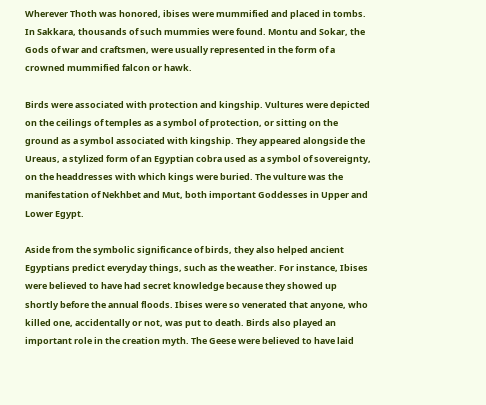Wherever Thoth was honored, ibises were mummified and placed in tombs. In Sakkara, thousands of such mummies were found. Montu and Sokar, the Gods of war and craftsmen, were usually represented in the form of a crowned mummified falcon or hawk.

Birds were associated with protection and kingship. Vultures were depicted on the ceilings of temples as a symbol of protection, or sitting on the ground as a symbol associated with kingship. They appeared alongside the Ureaus, a stylized form of an Egyptian cobra used as a symbol of sovereignty, on the headdresses with which kings were buried. The vulture was the manifestation of Nekhbet and Mut, both important Goddesses in Upper and Lower Egypt.

Aside from the symbolic significance of birds, they also helped ancient Egyptians predict everyday things, such as the weather. For instance, Ibises were believed to have had secret knowledge because they showed up shortly before the annual floods. Ibises were so venerated that anyone, who killed one, accidentally or not, was put to death. Birds also played an important role in the creation myth. The Geese were believed to have laid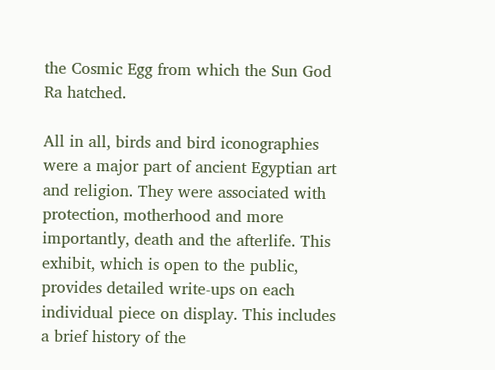the Cosmic Egg from which the Sun God Ra hatched.

All in all, birds and bird iconographies were a major part of ancient Egyptian art and religion. They were associated with protection, motherhood and more importantly, death and the afterlife. This exhibit, which is open to the public, provides detailed write-ups on each individual piece on display. This includes a brief history of the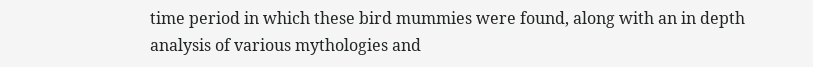time period in which these bird mummies were found, along with an in depth analysis of various mythologies and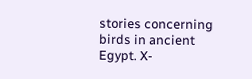stories concerning birds in ancient Egypt. X-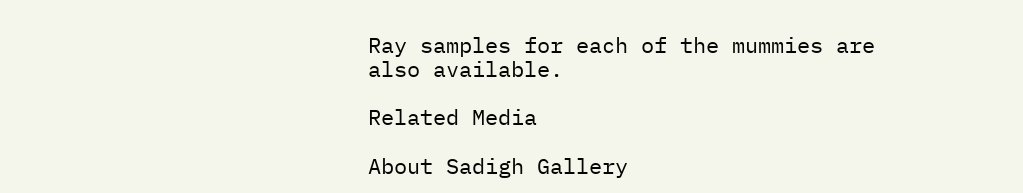Ray samples for each of the mummies are also available.

Related Media

About Sadigh Gallery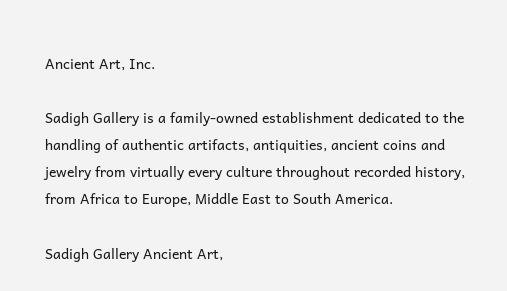Ancient Art, Inc.

Sadigh Gallery is a family-owned establishment dedicated to the handling of authentic artifacts, antiquities, ancient coins and jewelry from virtually every culture throughout recorded history, from Africa to Europe, Middle East to South America.

Sadigh Gallery Ancient Art,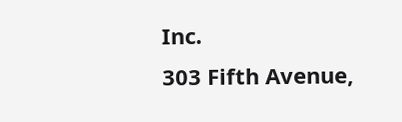Inc.
303 Fifth Avenue,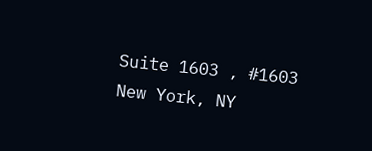Suite 1603 , #1603
New York, NY